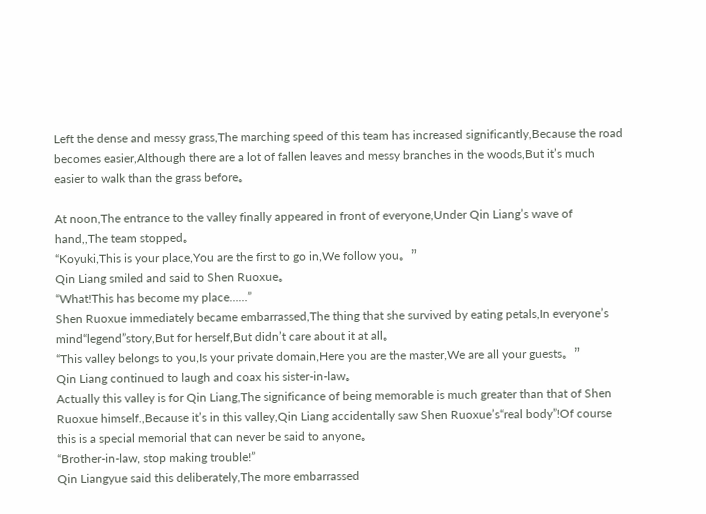Left the dense and messy grass,The marching speed of this team has increased significantly,Because the road becomes easier,Although there are a lot of fallen leaves and messy branches in the woods,But it’s much easier to walk than the grass before。

At noon,The entrance to the valley finally appeared in front of everyone,Under Qin Liang’s wave of hand,,The team stopped。
“Koyuki,This is your place,You are the first to go in,We follow you。”
Qin Liang smiled and said to Shen Ruoxue。
“What!This has become my place……”
Shen Ruoxue immediately became embarrassed,The thing that she survived by eating petals,In everyone’s mind“legend”story,But for herself,But didn’t care about it at all。
“This valley belongs to you,Is your private domain,Here you are the master,We are all your guests。”
Qin Liang continued to laugh and coax his sister-in-law。
Actually this valley is for Qin Liang,The significance of being memorable is much greater than that of Shen Ruoxue himself.,Because it’s in this valley,Qin Liang accidentally saw Shen Ruoxue’s“real body”!Of course this is a special memorial that can never be said to anyone。
“Brother-in-law, stop making trouble!”
Qin Liangyue said this deliberately,The more embarrassed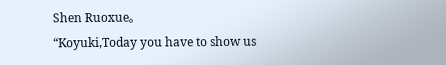Shen Ruoxue。
“Koyuki,Today you have to show us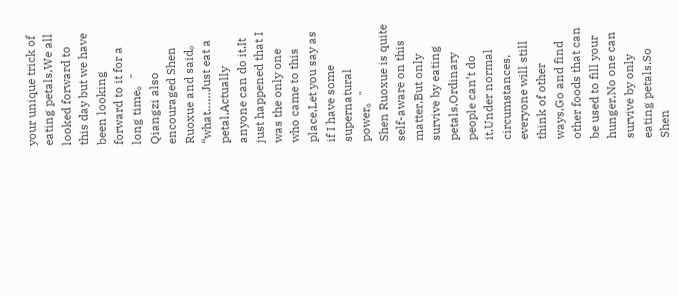your unique trick of eating petals,We all looked forward to this day but we have been looking forward to it for a long time。”
Qiangzi also encouraged Shen Ruoxue and said。
“what……Just eat a petal,Actually anyone can do it,It just happened that I was the only one who came to this place,Let you say as if I have some supernatural power。”
Shen Ruoxue is quite self-aware on this matter,But only survive by eating petals,Ordinary people can’t do it,Under normal circumstances, everyone will still think of other ways,Go and find other foods that can be used to fill your hunger,No one can survive by only eating petals,So Shen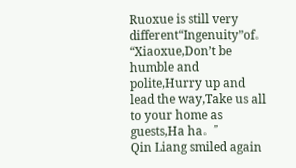Ruoxue is still very different“Ingenuity”of。
“Xiaoxue,Don’t be humble and polite,Hurry up and lead the way,Take us all to your home as guests,Ha ha。”
Qin Liang smiled again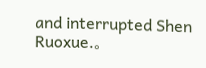and interrupted Shen Ruoxue.。